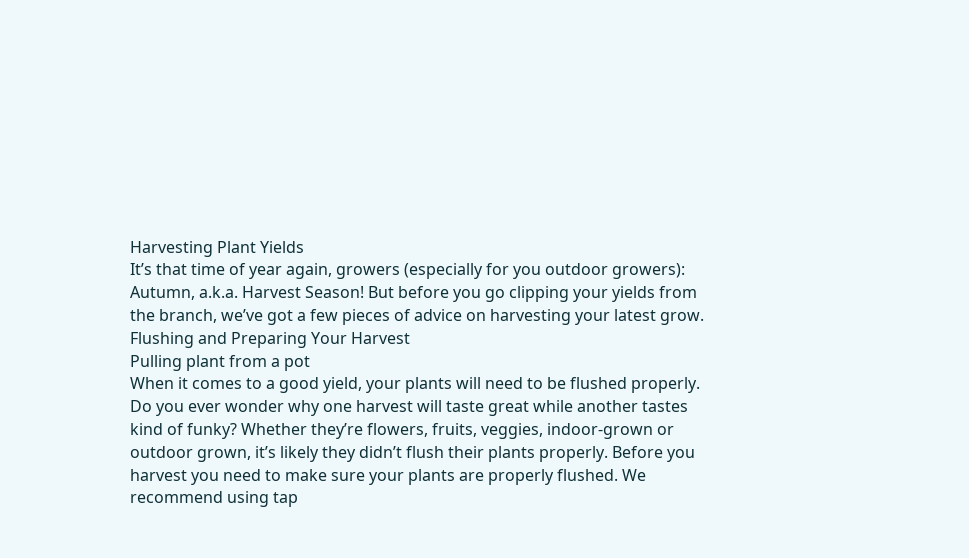Harvesting Plant Yields
It’s that time of year again, growers (especially for you outdoor growers): Autumn, a.k.a. Harvest Season! But before you go clipping your yields from the branch, we’ve got a few pieces of advice on harvesting your latest grow. Flushing and Preparing Your Harvest
Pulling plant from a pot
When it comes to a good yield, your plants will need to be flushed properly. Do you ever wonder why one harvest will taste great while another tastes kind of funky? Whether they’re flowers, fruits, veggies, indoor-grown or outdoor grown, it’s likely they didn’t flush their plants properly. Before you harvest you need to make sure your plants are properly flushed. We recommend using tap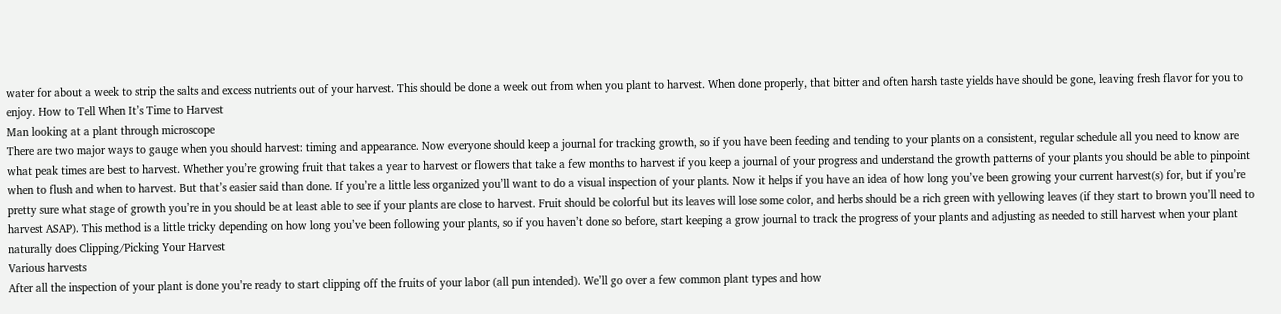water for about a week to strip the salts and excess nutrients out of your harvest. This should be done a week out from when you plant to harvest. When done properly, that bitter and often harsh taste yields have should be gone, leaving fresh flavor for you to enjoy. How to Tell When It’s Time to Harvest
Man looking at a plant through microscope
There are two major ways to gauge when you should harvest: timing and appearance. Now everyone should keep a journal for tracking growth, so if you have been feeding and tending to your plants on a consistent, regular schedule all you need to know are what peak times are best to harvest. Whether you’re growing fruit that takes a year to harvest or flowers that take a few months to harvest if you keep a journal of your progress and understand the growth patterns of your plants you should be able to pinpoint when to flush and when to harvest. But that’s easier said than done. If you’re a little less organized you’ll want to do a visual inspection of your plants. Now it helps if you have an idea of how long you’ve been growing your current harvest(s) for, but if you’re pretty sure what stage of growth you’re in you should be at least able to see if your plants are close to harvest. Fruit should be colorful but its leaves will lose some color, and herbs should be a rich green with yellowing leaves (if they start to brown you’ll need to harvest ASAP). This method is a little tricky depending on how long you’ve been following your plants, so if you haven’t done so before, start keeping a grow journal to track the progress of your plants and adjusting as needed to still harvest when your plant naturally does Clipping/Picking Your Harvest
Various harvests
After all the inspection of your plant is done you’re ready to start clipping off the fruits of your labor (all pun intended). We’ll go over a few common plant types and how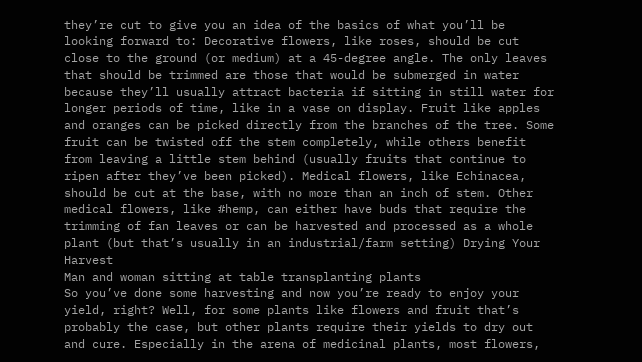they’re cut to give you an idea of the basics of what you’ll be looking forward to: Decorative flowers, like roses, should be cut close to the ground (or medium) at a 45-degree angle. The only leaves that should be trimmed are those that would be submerged in water because they’ll usually attract bacteria if sitting in still water for longer periods of time, like in a vase on display. Fruit like apples and oranges can be picked directly from the branches of the tree. Some fruit can be twisted off the stem completely, while others benefit from leaving a little stem behind (usually fruits that continue to ripen after they’ve been picked). Medical flowers, like Echinacea, should be cut at the base, with no more than an inch of stem. Other medical flowers, like #hemp, can either have buds that require the trimming of fan leaves or can be harvested and processed as a whole plant (but that’s usually in an industrial/farm setting) Drying Your Harvest
Man and woman sitting at table transplanting plants
So you’ve done some harvesting and now you’re ready to enjoy your yield, right? Well, for some plants like flowers and fruit that’s probably the case, but other plants require their yields to dry out and cure. Especially in the arena of medicinal plants, most flowers,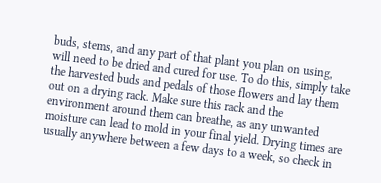buds, stems, and any part of that plant you plan on using, will need to be dried and cured for use. To do this, simply take the harvested buds and pedals of those flowers and lay them out on a drying rack. Make sure this rack and the environment around them can breathe, as any unwanted moisture can lead to mold in your final yield. Drying times are usually anywhere between a few days to a week, so check in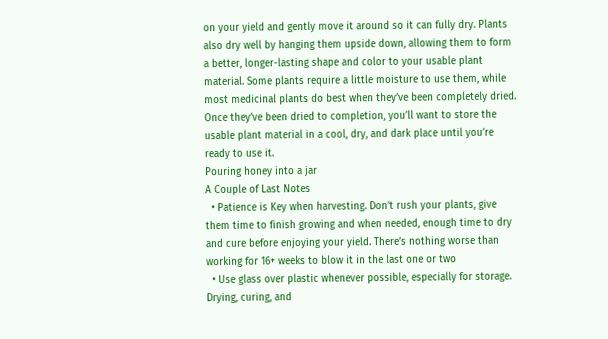on your yield and gently move it around so it can fully dry. Plants also dry well by hanging them upside down, allowing them to form a better, longer-lasting shape and color to your usable plant material. Some plants require a little moisture to use them, while most medicinal plants do best when they’ve been completely dried. Once they’ve been dried to completion, you’ll want to store the usable plant material in a cool, dry, and dark place until you’re ready to use it.
Pouring honey into a jar
A Couple of Last Notes
  • Patience is Key when harvesting. Don’t rush your plants, give them time to finish growing and when needed, enough time to dry and cure before enjoying your yield. There’s nothing worse than working for 16+ weeks to blow it in the last one or two
  • Use glass over plastic whenever possible, especially for storage. Drying, curing, and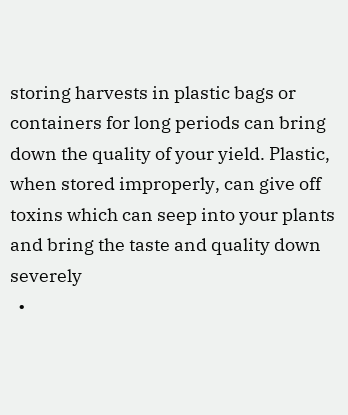storing harvests in plastic bags or containers for long periods can bring down the quality of your yield. Plastic, when stored improperly, can give off toxins which can seep into your plants and bring the taste and quality down severely
  •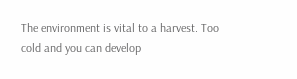The environment is vital to a harvest. Too cold and you can develop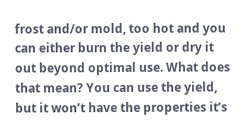frost and/or mold, too hot and you can either burn the yield or dry it out beyond optimal use. What does that mean? You can use the yield, but it won’t have the properties it’s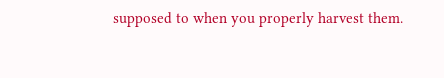supposed to when you properly harvest them.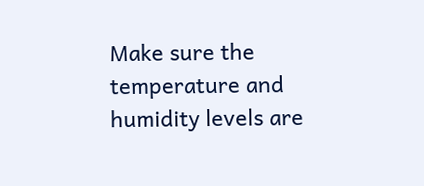Make sure the temperature and humidity levels are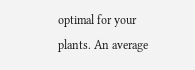optimal for your plants. An average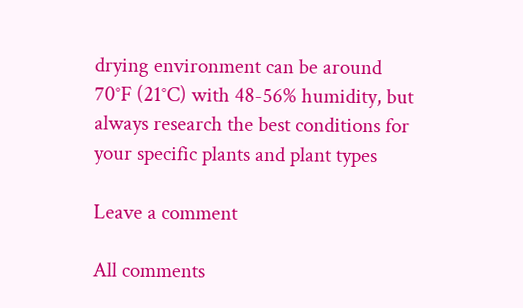drying environment can be around 70°F (21°C) with 48-56% humidity, but always research the best conditions for your specific plants and plant types

Leave a comment

All comments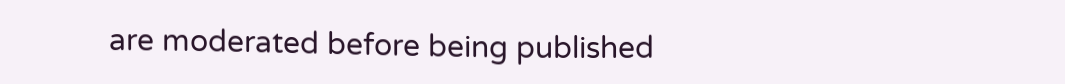are moderated before being published